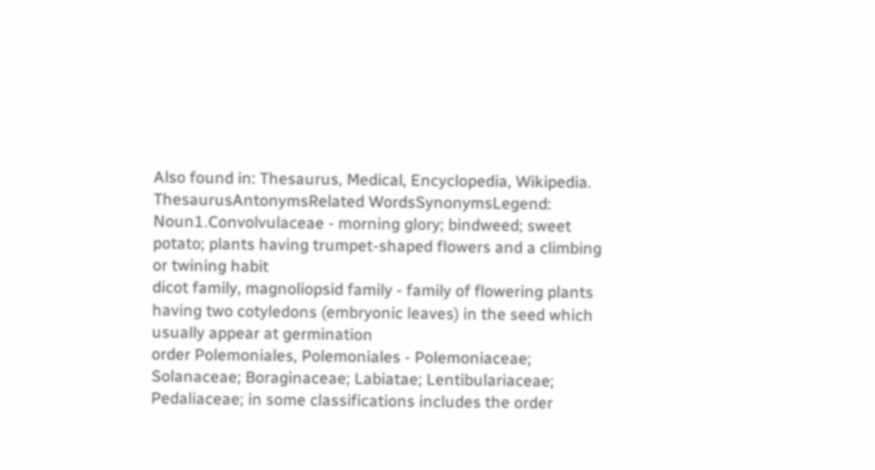Also found in: Thesaurus, Medical, Encyclopedia, Wikipedia.
ThesaurusAntonymsRelated WordsSynonymsLegend:
Noun1.Convolvulaceae - morning glory; bindweed; sweet potato; plants having trumpet-shaped flowers and a climbing or twining habit
dicot family, magnoliopsid family - family of flowering plants having two cotyledons (embryonic leaves) in the seed which usually appear at germination
order Polemoniales, Polemoniales - Polemoniaceae; Solanaceae; Boraginaceae; Labiatae; Lentibulariaceae; Pedaliaceae; in some classifications includes the order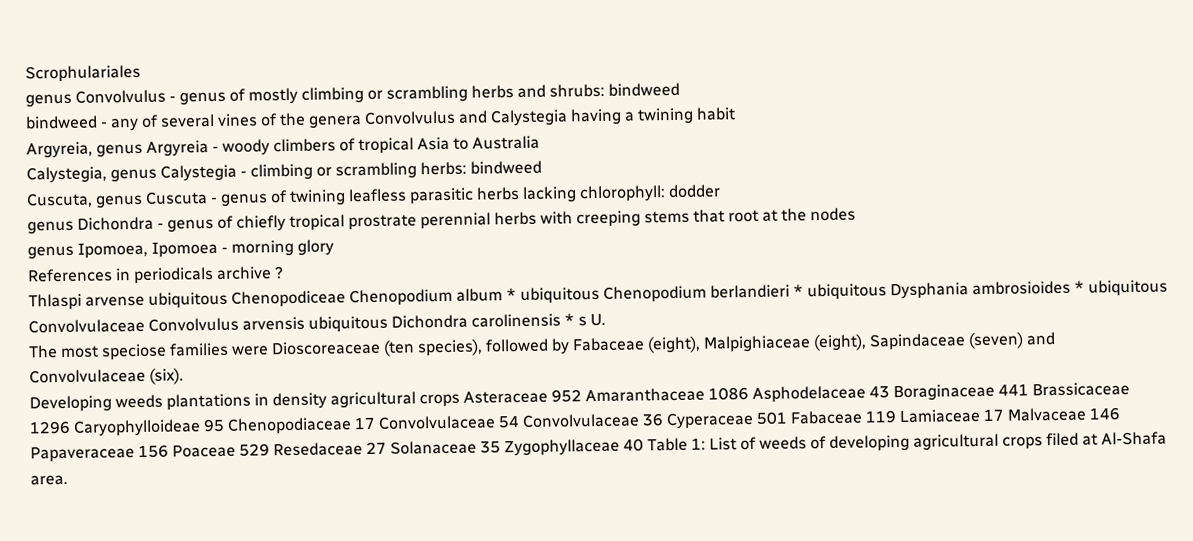Scrophulariales
genus Convolvulus - genus of mostly climbing or scrambling herbs and shrubs: bindweed
bindweed - any of several vines of the genera Convolvulus and Calystegia having a twining habit
Argyreia, genus Argyreia - woody climbers of tropical Asia to Australia
Calystegia, genus Calystegia - climbing or scrambling herbs: bindweed
Cuscuta, genus Cuscuta - genus of twining leafless parasitic herbs lacking chlorophyll: dodder
genus Dichondra - genus of chiefly tropical prostrate perennial herbs with creeping stems that root at the nodes
genus Ipomoea, Ipomoea - morning glory
References in periodicals archive ?
Thlaspi arvense ubiquitous Chenopodiceae Chenopodium album * ubiquitous Chenopodium berlandieri * ubiquitous Dysphania ambrosioides * ubiquitous Convolvulaceae Convolvulus arvensis ubiquitous Dichondra carolinensis * s U.
The most speciose families were Dioscoreaceae (ten species), followed by Fabaceae (eight), Malpighiaceae (eight), Sapindaceae (seven) and Convolvulaceae (six).
Developing weeds plantations in density agricultural crops Asteraceae 952 Amaranthaceae 1086 Asphodelaceae 43 Boraginaceae 441 Brassicaceae 1296 Caryophylloideae 95 Chenopodiaceae 17 Convolvulaceae 54 Convolvulaceae 36 Cyperaceae 501 Fabaceae 119 Lamiaceae 17 Malvaceae 146 Papaveraceae 156 Poaceae 529 Resedaceae 27 Solanaceae 35 Zygophyllaceae 40 Table 1: List of weeds of developing agricultural crops filed at Al-Shafa area.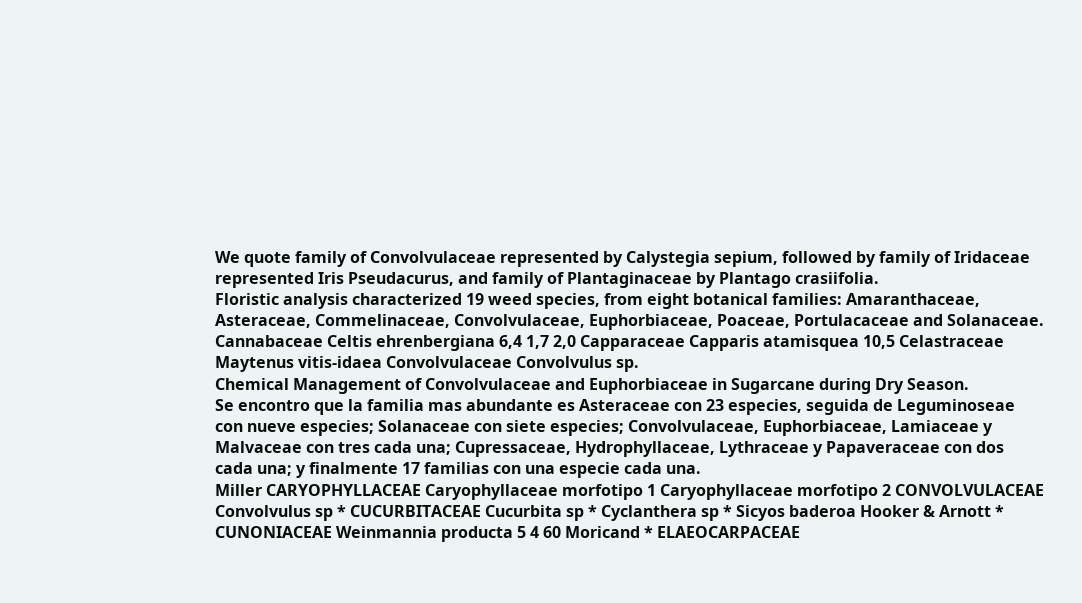We quote family of Convolvulaceae represented by Calystegia sepium, followed by family of Iridaceae represented Iris Pseudacurus, and family of Plantaginaceae by Plantago crasiifolia.
Floristic analysis characterized 19 weed species, from eight botanical families: Amaranthaceae, Asteraceae, Commelinaceae, Convolvulaceae, Euphorbiaceae, Poaceae, Portulacaceae and Solanaceae.
Cannabaceae Celtis ehrenbergiana 6,4 1,7 2,0 Capparaceae Capparis atamisquea 10,5 Celastraceae Maytenus vitis-idaea Convolvulaceae Convolvulus sp.
Chemical Management of Convolvulaceae and Euphorbiaceae in Sugarcane during Dry Season.
Se encontro que la familia mas abundante es Asteraceae con 23 especies, seguida de Leguminoseae con nueve especies; Solanaceae con siete especies; Convolvulaceae, Euphorbiaceae, Lamiaceae y Malvaceae con tres cada una; Cupressaceae, Hydrophyllaceae, Lythraceae y Papaveraceae con dos cada una; y finalmente 17 familias con una especie cada una.
Miller CARYOPHYLLACEAE Caryophyllaceae morfotipo 1 Caryophyllaceae morfotipo 2 CONVOLVULACEAE Convolvulus sp * CUCURBITACEAE Cucurbita sp * Cyclanthera sp * Sicyos baderoa Hooker & Arnott * CUNONIACEAE Weinmannia producta 5 4 60 Moricand * ELAEOCARPACEAE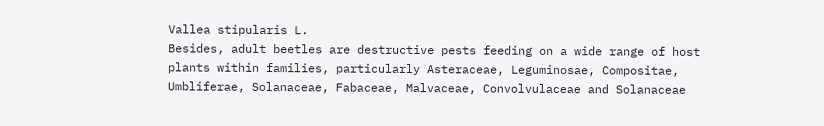Vallea stipularis L.
Besides, adult beetles are destructive pests feeding on a wide range of host plants within families, particularly Asteraceae, Leguminosae, Compositae, Umbliferae, Solanaceae, Fabaceae, Malvaceae, Convolvulaceae and Solanaceae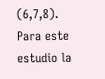(6,7,8).
Para este estudio la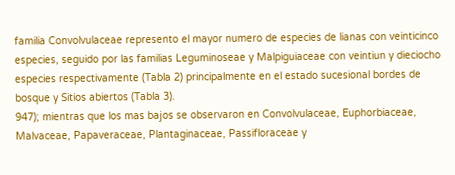familia Convolvulaceae represento el mayor numero de especies de lianas con veinticinco especies, seguido por las familias Leguminoseae y Malpiguiaceae con veintiun y dieciocho especies respectivamente (Tabla 2) principalmente en el estado sucesional bordes de bosque y Sitios abiertos (Tabla 3).
947); mientras que los mas bajos se observaron en Convolvulaceae, Euphorbiaceae, Malvaceae, Papaveraceae, Plantaginaceae, Passifloraceae y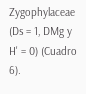Zygophylaceae (Ds = 1, DMg y H' = 0) (Cuadro 6).